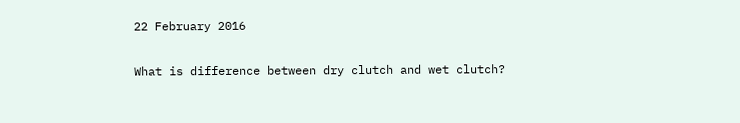22 February 2016

What is difference between dry clutch and wet clutch?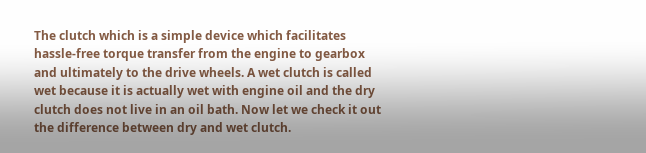The clutch which is a simple device which facilitates hassle-free torque transfer from the engine to gearbox and ultimately to the drive wheels. A wet clutch is called wet because it is actually wet with engine oil and the dry clutch does not live in an oil bath. Now let we check it out the difference between dry and wet clutch.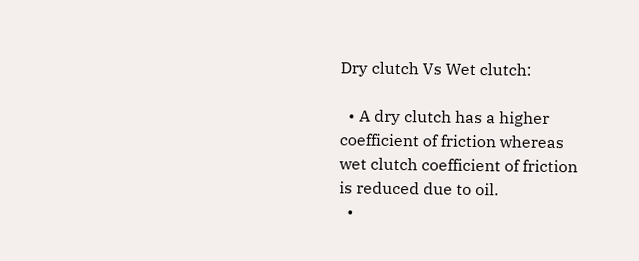Dry clutch Vs Wet clutch:

  • A dry clutch has a higher coefficient of friction whereas wet clutch coefficient of friction is reduced due to oil.
  •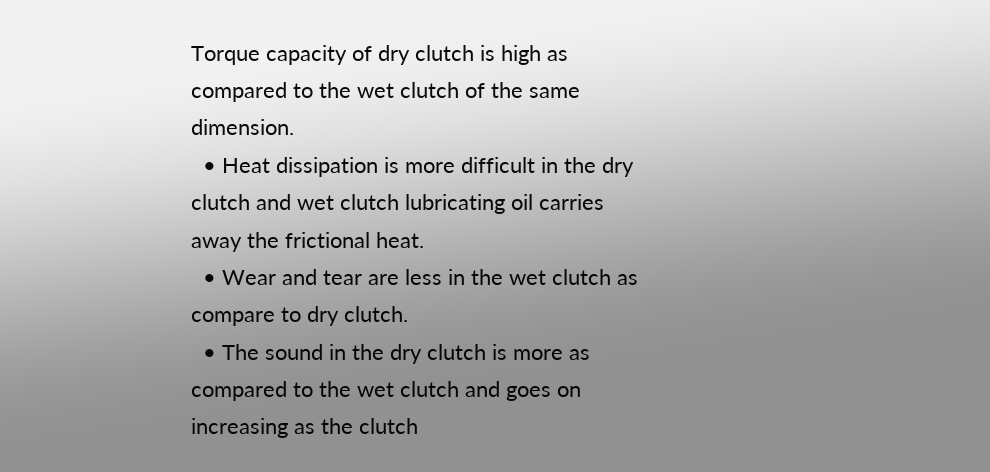Torque capacity of dry clutch is high as compared to the wet clutch of the same dimension.
  • Heat dissipation is more difficult in the dry clutch and wet clutch lubricating oil carries away the frictional heat.
  • Wear and tear are less in the wet clutch as compare to dry clutch.
  • The sound in the dry clutch is more as compared to the wet clutch and goes on increasing as the clutch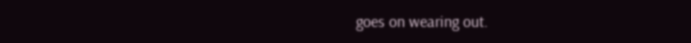goes on wearing out.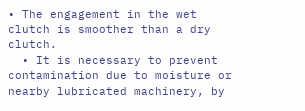• The engagement in the wet clutch is smoother than a dry clutch.
  • It is necessary to prevent contamination due to moisture or nearby lubricated machinery, by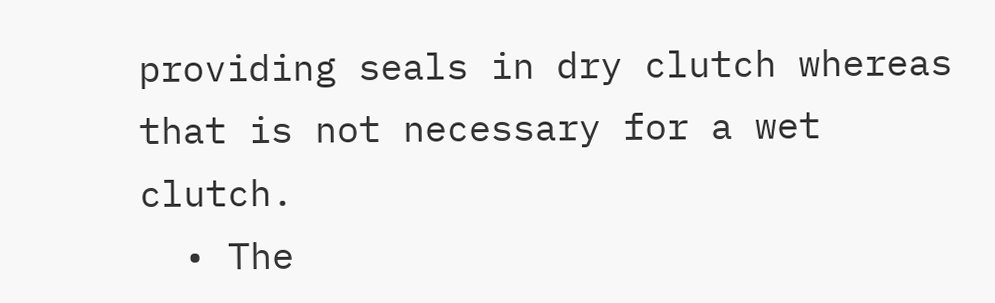providing seals in dry clutch whereas that is not necessary for a wet clutch.
  • The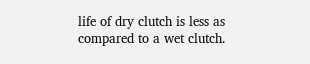life of dry clutch is less as compared to a wet clutch.